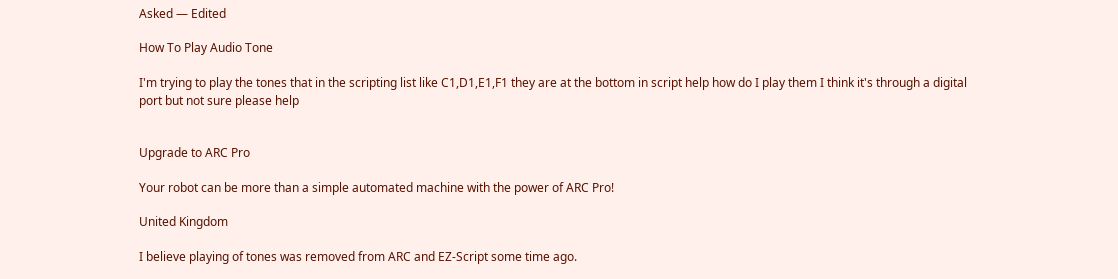Asked — Edited

How To Play Audio Tone

I'm trying to play the tones that in the scripting list like C1,D1,E1,F1 they are at the bottom in script help how do I play them I think it's through a digital port but not sure please help


Upgrade to ARC Pro

Your robot can be more than a simple automated machine with the power of ARC Pro!

United Kingdom

I believe playing of tones was removed from ARC and EZ-Script some time ago.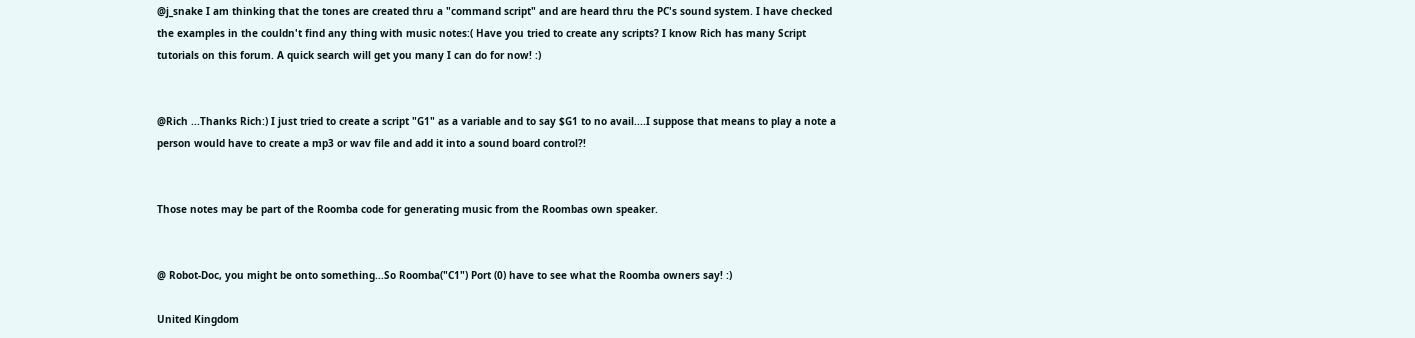@j_snake I am thinking that the tones are created thru a "command script" and are heard thru the PC's sound system. I have checked the examples in the couldn't find any thing with music notes:( Have you tried to create any scripts? I know Rich has many Script tutorials on this forum. A quick search will get you many I can do for now! :)


@Rich ...Thanks Rich:) I just tried to create a script "G1" as a variable and to say $G1 to no avail....I suppose that means to play a note a person would have to create a mp3 or wav file and add it into a sound board control?!


Those notes may be part of the Roomba code for generating music from the Roombas own speaker.


@ Robot-Doc, you might be onto something...So Roomba("C1") Port (0) have to see what the Roomba owners say! :)

United Kingdom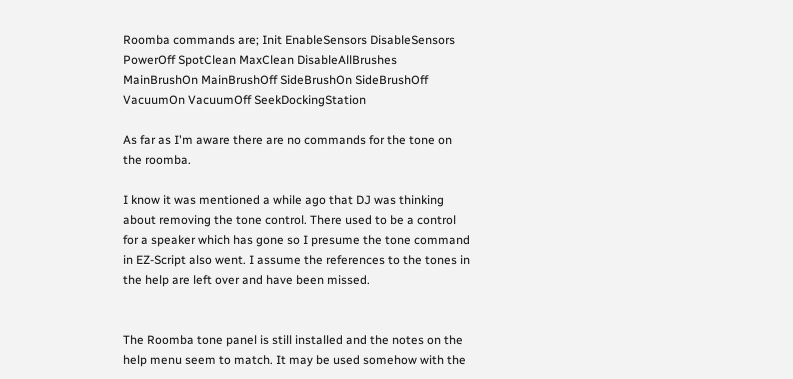Roomba commands are; Init EnableSensors DisableSensors PowerOff SpotClean MaxClean DisableAllBrushes MainBrushOn MainBrushOff SideBrushOn SideBrushOff VacuumOn VacuumOff SeekDockingStation

As far as I'm aware there are no commands for the tone on the roomba.

I know it was mentioned a while ago that DJ was thinking about removing the tone control. There used to be a control for a speaker which has gone so I presume the tone command in EZ-Script also went. I assume the references to the tones in the help are left over and have been missed.


The Roomba tone panel is still installed and the notes on the help menu seem to match. It may be used somehow with the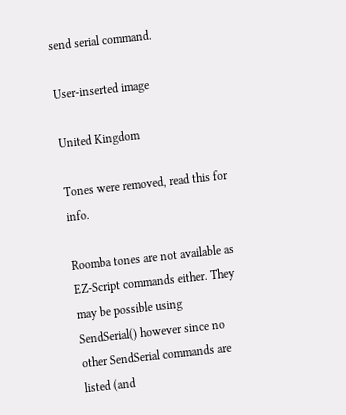send serial command.

User-inserted image

United Kingdom

Tones were removed, read this for info.

Roomba tones are not available as EZ-Script commands either. They may be possible using SendSerial() however since no other SendSerial commands are listed (and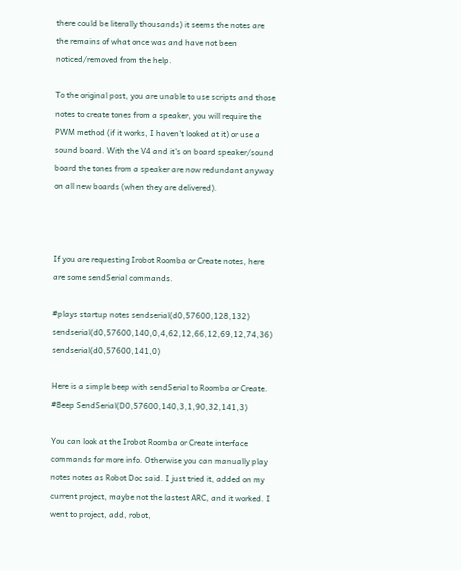there could be literally thousands) it seems the notes are the remains of what once was and have not been noticed/removed from the help.

To the original post, you are unable to use scripts and those notes to create tones from a speaker, you will require the PWM method (if it works, I haven't looked at it) or use a sound board. With the V4 and it's on board speaker/sound board the tones from a speaker are now redundant anyway on all new boards (when they are delivered).



If you are requesting Irobot Roomba or Create notes, here are some sendSerial commands.

#plays startup notes sendserial(d0,57600,128,132) sendserial(d0,57600,140,0,4,62,12,66,12,69,12,74,36) sendserial(d0,57600,141,0)

Here is a simple beep with sendSerial to Roomba or Create. #Beep SendSerial(D0,57600,140,3,1,90,32,141,3)

You can look at the Irobot Roomba or Create interface commands for more info. Otherwise you can manually play notes notes as Robot Doc said. I just tried it, added on my current project, maybe not the lastest ARC, and it worked. I went to project, add, robot,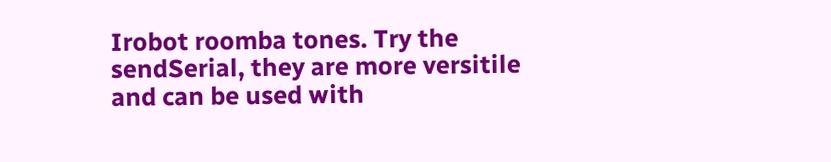Irobot roomba tones. Try the sendSerial, they are more versitile and can be used with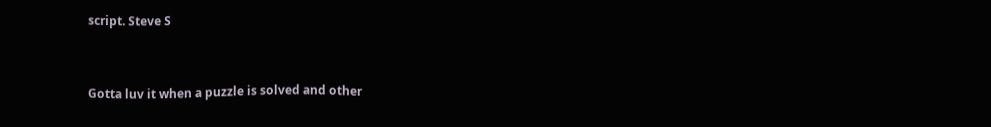script. Steve S


Gotta luv it when a puzzle is solved and other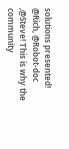solutions presented! @Rich, @Robot-doc ,@Steve! This is why the community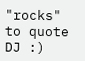"rocks" to quote DJ :)